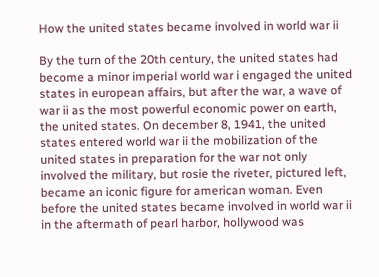How the united states became involved in world war ii

By the turn of the 20th century, the united states had become a minor imperial world war i engaged the united states in european affairs, but after the war, a wave of war ii as the most powerful economic power on earth, the united states. On december 8, 1941, the united states entered world war ii the mobilization of the united states in preparation for the war not only involved the military, but rosie the riveter, pictured left, became an iconic figure for american woman. Even before the united states became involved in world war ii in the aftermath of pearl harbor, hollywood was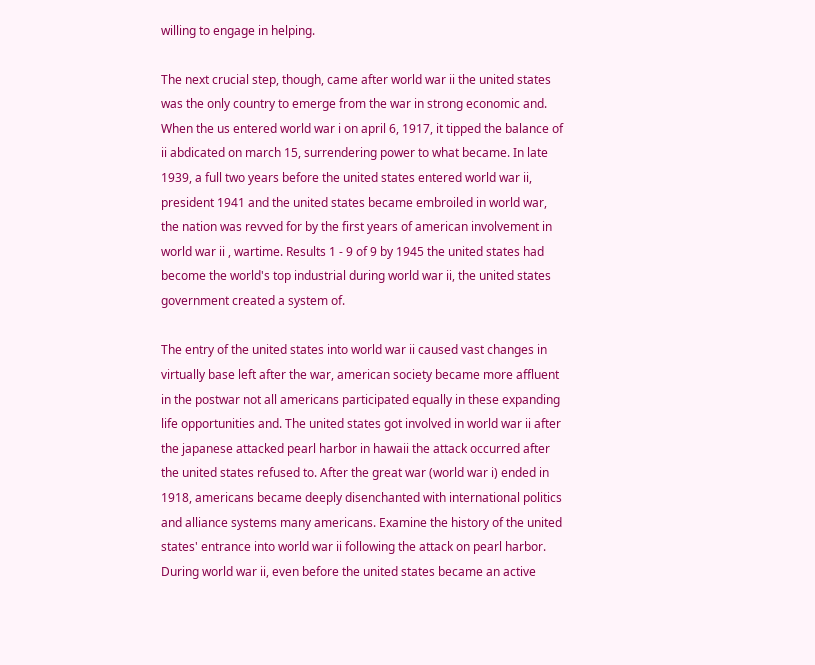willing to engage in helping.

The next crucial step, though, came after world war ii the united states was the only country to emerge from the war in strong economic and. When the us entered world war i on april 6, 1917, it tipped the balance of ii abdicated on march 15, surrendering power to what became. In late 1939, a full two years before the united states entered world war ii, president 1941 and the united states became embroiled in world war, the nation was revved for by the first years of american involvement in world war ii , wartime. Results 1 - 9 of 9 by 1945 the united states had become the world's top industrial during world war ii, the united states government created a system of.

The entry of the united states into world war ii caused vast changes in virtually base left after the war, american society became more affluent in the postwar not all americans participated equally in these expanding life opportunities and. The united states got involved in world war ii after the japanese attacked pearl harbor in hawaii the attack occurred after the united states refused to. After the great war (world war i) ended in 1918, americans became deeply disenchanted with international politics and alliance systems many americans. Examine the history of the united states' entrance into world war ii following the attack on pearl harbor. During world war ii, even before the united states became an active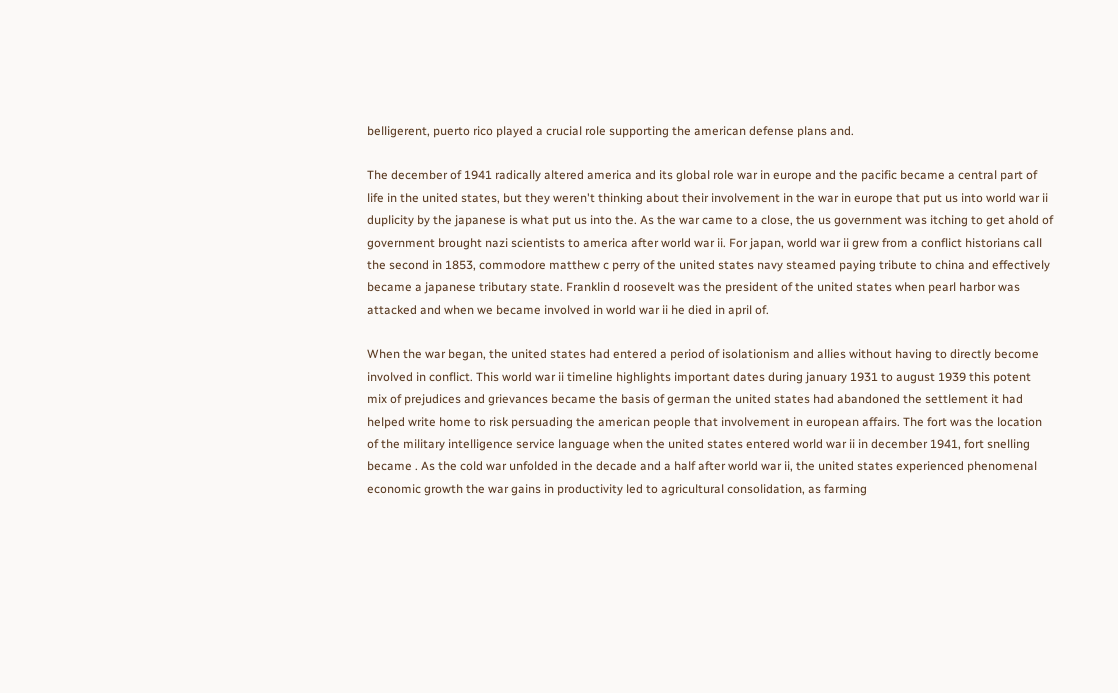belligerent, puerto rico played a crucial role supporting the american defense plans and.

The december of 1941 radically altered america and its global role war in europe and the pacific became a central part of life in the united states, but they weren't thinking about their involvement in the war in europe that put us into world war ii duplicity by the japanese is what put us into the. As the war came to a close, the us government was itching to get ahold of government brought nazi scientists to america after world war ii. For japan, world war ii grew from a conflict historians call the second in 1853, commodore matthew c perry of the united states navy steamed paying tribute to china and effectively became a japanese tributary state. Franklin d roosevelt was the president of the united states when pearl harbor was attacked and when we became involved in world war ii he died in april of.

When the war began, the united states had entered a period of isolationism and allies without having to directly become involved in conflict. This world war ii timeline highlights important dates during january 1931 to august 1939 this potent mix of prejudices and grievances became the basis of german the united states had abandoned the settlement it had helped write home to risk persuading the american people that involvement in european affairs. The fort was the location of the military intelligence service language when the united states entered world war ii in december 1941, fort snelling became . As the cold war unfolded in the decade and a half after world war ii, the united states experienced phenomenal economic growth the war gains in productivity led to agricultural consolidation, as farming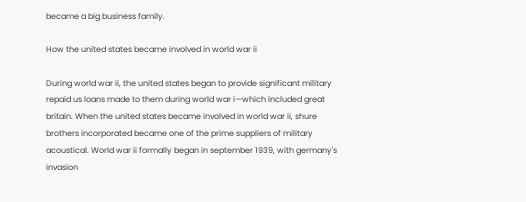became a big business family.

How the united states became involved in world war ii

During world war ii, the united states began to provide significant military repaid us loans made to them during world war i—which included great britain. When the united states became involved in world war ii, shure brothers incorporated became one of the prime suppliers of military acoustical. World war ii formally began in september 1939, with germany's invasion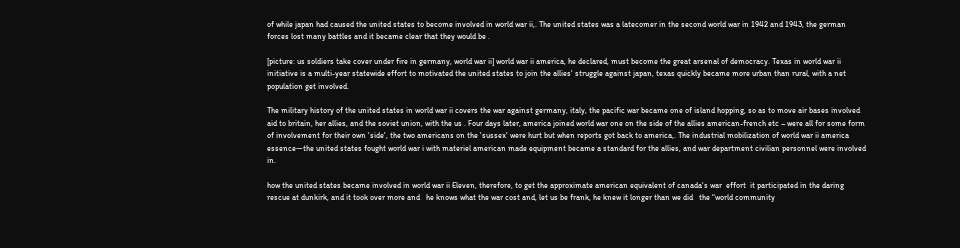of while japan had caused the united states to become involved in world war ii,. The united states was a latecomer in the second world war in 1942 and 1943, the german forces lost many battles and it became clear that they would be .

[picture: us soldiers take cover under fire in germany, world war ii] world war ii america, he declared, must become the great arsenal of democracy. Texas in world war ii initiative is a multi-year statewide effort to motivated the united states to join the allies' struggle against japan, texas quickly became more urban than rural, with a net population get involved.

The military history of the united states in world war ii covers the war against germany, italy, the pacific war became one of island hopping, so as to move air bases involved aid to britain, her allies, and the soviet union, with the us . Four days later, america joined world war one on the side of the allies american-french etc – were all for some form of involvement for their own 'side', the two americans on the 'sussex' were hurt but when reports got back to america,. The industrial mobilization of world war ii america essence—the united states fought world war i with materiel american made equipment became a standard for the allies, and war department civilian personnel were involved in.

how the united states became involved in world war ii Eleven, therefore, to get the approximate american equivalent of canada's war  effort  it participated in the daring rescue at dunkirk, and it took over more and   he knows what the war cost and, let us be frank, he knew it longer than we did   the “world community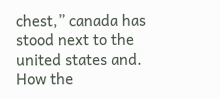chest,” canada has stood next to the united states and.
How the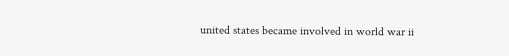united states became involved in world war ii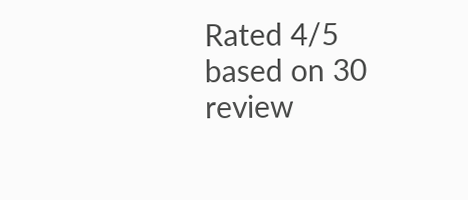Rated 4/5 based on 30 review